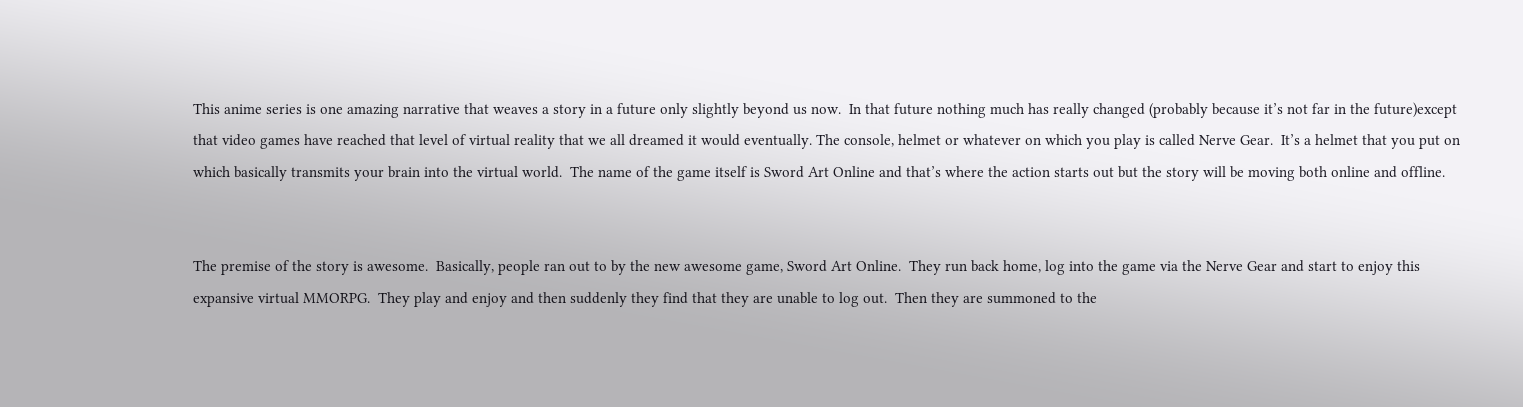This anime series is one amazing narrative that weaves a story in a future only slightly beyond us now.  In that future nothing much has really changed (probably because it’s not far in the future)except that video games have reached that level of virtual reality that we all dreamed it would eventually. The console, helmet or whatever on which you play is called Nerve Gear.  It’s a helmet that you put on which basically transmits your brain into the virtual world.  The name of the game itself is Sword Art Online and that’s where the action starts out but the story will be moving both online and offline.


The premise of the story is awesome.  Basically, people ran out to by the new awesome game, Sword Art Online.  They run back home, log into the game via the Nerve Gear and start to enjoy this expansive virtual MMORPG.  They play and enjoy and then suddenly they find that they are unable to log out.  Then they are summoned to the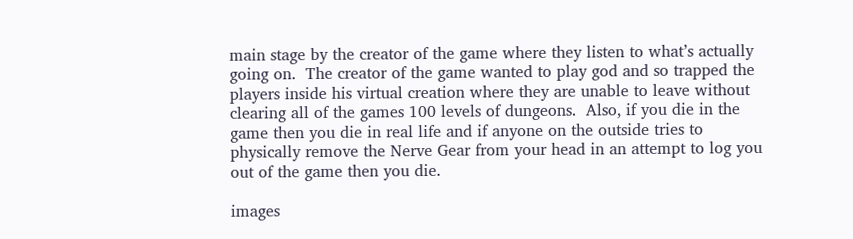main stage by the creator of the game where they listen to what’s actually going on.  The creator of the game wanted to play god and so trapped the players inside his virtual creation where they are unable to leave without clearing all of the games 100 levels of dungeons.  Also, if you die in the game then you die in real life and if anyone on the outside tries to physically remove the Nerve Gear from your head in an attempt to log you out of the game then you die.

images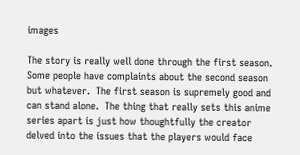images

The story is really well done through the first season.  Some people have complaints about the second season but whatever.  The first season is supremely good and can stand alone.  The thing that really sets this anime series apart is just how thoughtfully the creator delved into the issues that the players would face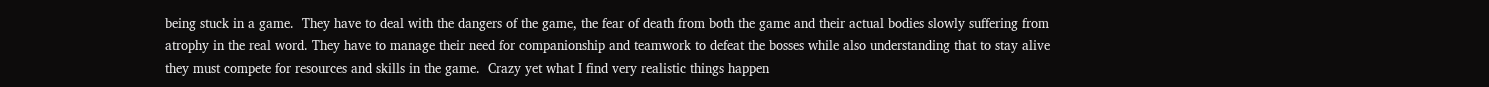being stuck in a game.  They have to deal with the dangers of the game, the fear of death from both the game and their actual bodies slowly suffering from atrophy in the real word. They have to manage their need for companionship and teamwork to defeat the bosses while also understanding that to stay alive they must compete for resources and skills in the game.  Crazy yet what I find very realistic things happen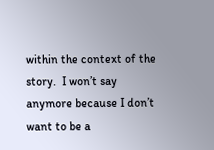within the context of the story.  I won’t say anymore because I don’t want to be a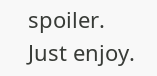spoiler.  Just enjoy.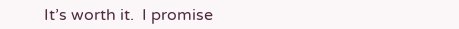It’s worth it.  I promise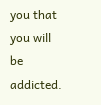you that you will be addicted.